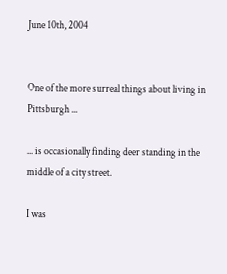June 10th, 2004


One of the more surreal things about living in Pittsburgh ...

... is occasionally finding deer standing in the middle of a city street.

I was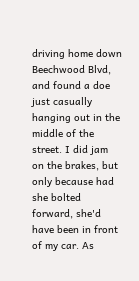driving home down Beechwood Blvd, and found a doe just casually hanging out in the middle of the street. I did jam on the brakes, but only because had she bolted forward, she'd have been in front of my car. As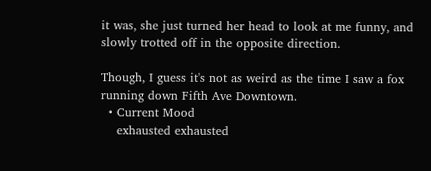it was, she just turned her head to look at me funny, and slowly trotted off in the opposite direction.

Though, I guess it's not as weird as the time I saw a fox running down Fifth Ave Downtown.
  • Current Mood
    exhausted exhausted